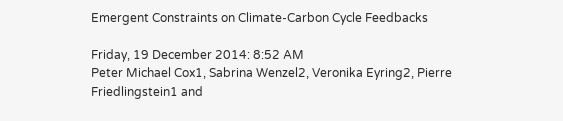Emergent Constraints on Climate-Carbon Cycle Feedbacks

Friday, 19 December 2014: 8:52 AM
Peter Michael Cox1, Sabrina Wenzel2, Veronika Eyring2, Pierre Friedlingstein1 and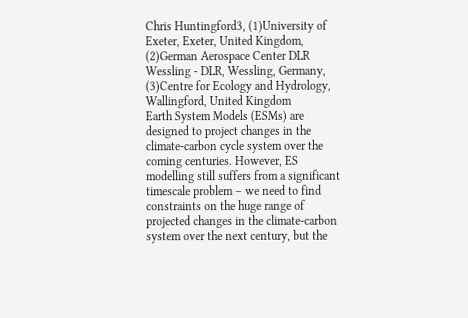Chris Huntingford3, (1)University of Exeter, Exeter, United Kingdom, (2)German Aerospace Center DLR Wessling - DLR, Wessling, Germany, (3)Centre for Ecology and Hydrology, Wallingford, United Kingdom
Earth System Models (ESMs) are designed to project changes in the climate-carbon cycle system over the coming centuries. However, ES modelling still suffers from a significant timescale problem – we need to find constraints on the huge range of projected changes in the climate-carbon system over the next century, but the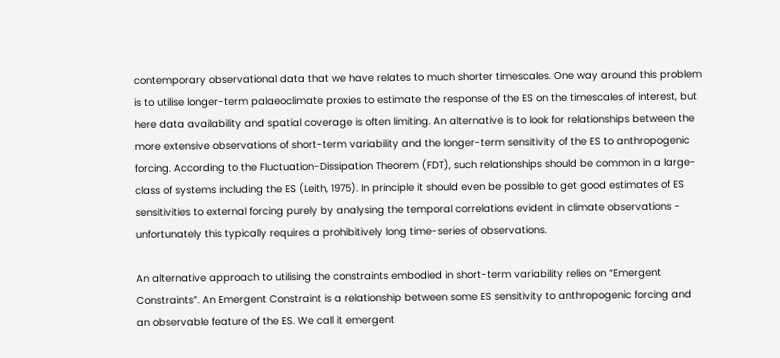contemporary observational data that we have relates to much shorter timescales. One way around this problem is to utilise longer-term palaeoclimate proxies to estimate the response of the ES on the timescales of interest, but here data availability and spatial coverage is often limiting. An alternative is to look for relationships between the more extensive observations of short-term variability and the longer-term sensitivity of the ES to anthropogenic forcing. According to the Fluctuation-Dissipation Theorem (FDT), such relationships should be common in a large-class of systems including the ES (Leith, 1975). In principle it should even be possible to get good estimates of ES sensitivities to external forcing purely by analysing the temporal correlations evident in climate observations - unfortunately this typically requires a prohibitively long time-series of observations.

An alternative approach to utilising the constraints embodied in short-term variability relies on “Emergent Constraints”. An Emergent Constraint is a relationship between some ES sensitivity to anthropogenic forcing and an observable feature of the ES. We call it emergent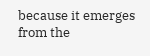because it emerges from the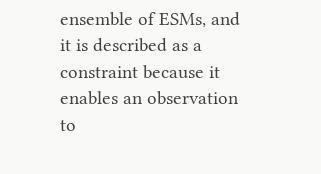ensemble of ESMs, and it is described as a constraint because it enables an observation to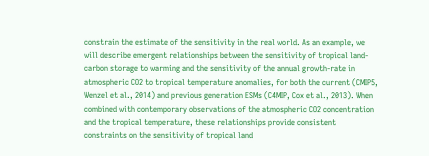constrain the estimate of the sensitivity in the real world. As an example, we will describe emergent relationships between the sensitivity of tropical land-carbon storage to warming and the sensitivity of the annual growth-rate in atmospheric CO2 to tropical temperature anomalies, for both the current (CMIP5, Wenzel et al., 2014) and previous generation ESMs (C4MIP, Cox et al., 2013). When combined with contemporary observations of the atmospheric CO2 concentration and the tropical temperature, these relationships provide consistent constraints on the sensitivity of tropical land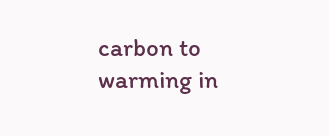carbon to warming in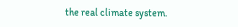the real climate system.